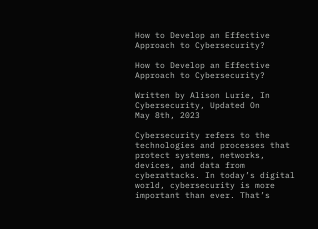How to Develop an Effective Approach to Cybersecurity?

How to Develop an Effective Approach to Cybersecurity?

Written by Alison Lurie, In Cybersecurity, Updated On
May 8th, 2023

Cybersecurity refers to the technologies and processes that protect systems, networks, devices, and data from cyberattacks. In today’s digital world, cybersecurity is more important than ever. That’s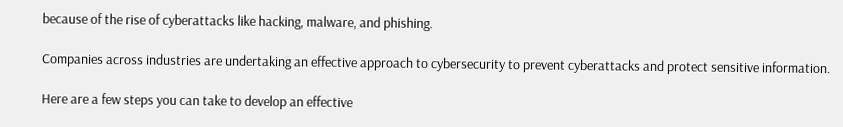because of the rise of cyberattacks like hacking, malware, and phishing.

Companies across industries are undertaking an effective approach to cybersecurity to prevent cyberattacks and protect sensitive information.

Here are a few steps you can take to develop an effective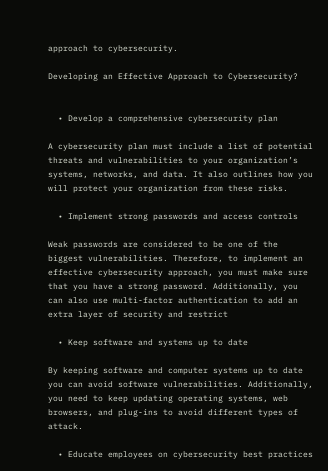approach to cybersecurity.

Developing an Effective Approach to Cybersecurity?


  • Develop a comprehensive cybersecurity plan

A cybersecurity plan must include a list of potential threats and vulnerabilities to your organization’s systems, networks, and data. It also outlines how you will protect your organization from these risks.

  • Implement strong passwords and access controls

Weak passwords are considered to be one of the biggest vulnerabilities. Therefore, to implement an effective cybersecurity approach, you must make sure that you have a strong password. Additionally, you can also use multi-factor authentication to add an extra layer of security and restrict

  • Keep software and systems up to date

By keeping software and computer systems up to date you can avoid software vulnerabilities. Additionally, you need to keep updating operating systems, web browsers, and plug-ins to avoid different types of attack.

  • Educate employees on cybersecurity best practices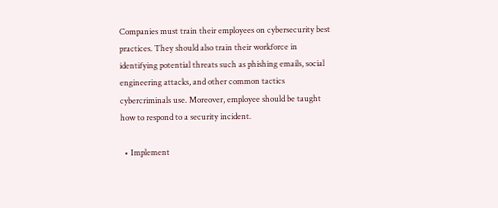Companies must train their employees on cybersecurity best practices. They should also train their workforce in identifying potential threats such as phishing emails, social engineering attacks, and other common tactics cybercriminals use. Moreover, employee should be taught how to respond to a security incident.

  • Implement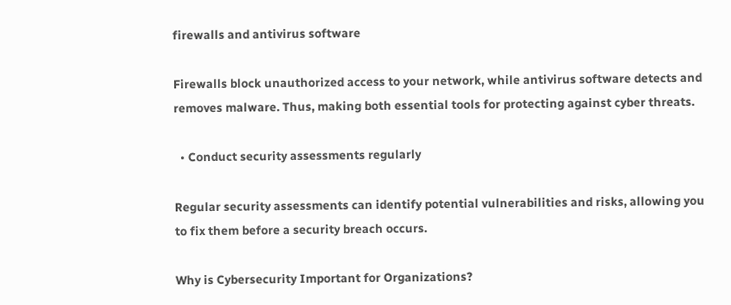firewalls and antivirus software

Firewalls block unauthorized access to your network, while antivirus software detects and removes malware. Thus, making both essential tools for protecting against cyber threats.

  • Conduct security assessments regularly

Regular security assessments can identify potential vulnerabilities and risks, allowing you to fix them before a security breach occurs.

Why is Cybersecurity Important for Organizations?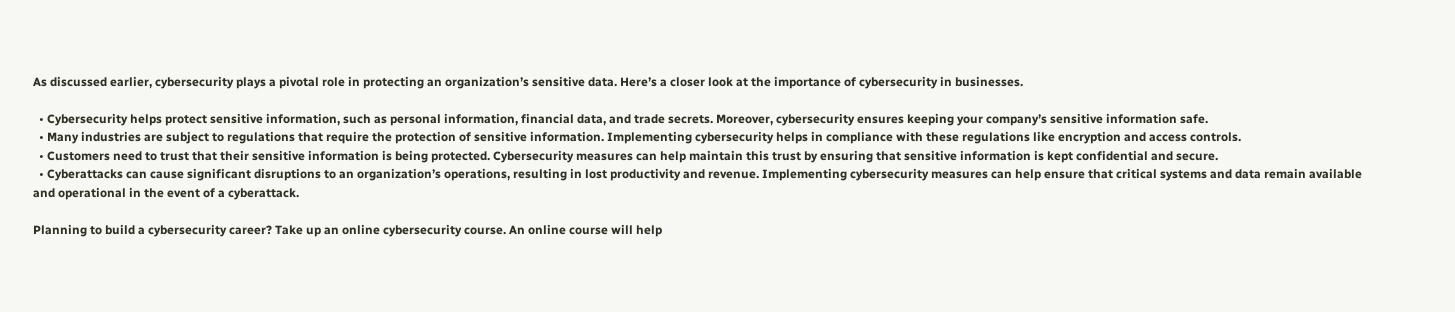As discussed earlier, cybersecurity plays a pivotal role in protecting an organization’s sensitive data. Here’s a closer look at the importance of cybersecurity in businesses.

  • Cybersecurity helps protect sensitive information, such as personal information, financial data, and trade secrets. Moreover, cybersecurity ensures keeping your company’s sensitive information safe.
  • Many industries are subject to regulations that require the protection of sensitive information. Implementing cybersecurity helps in compliance with these regulations like encryption and access controls.
  • Customers need to trust that their sensitive information is being protected. Cybersecurity measures can help maintain this trust by ensuring that sensitive information is kept confidential and secure.
  • Cyberattacks can cause significant disruptions to an organization’s operations, resulting in lost productivity and revenue. Implementing cybersecurity measures can help ensure that critical systems and data remain available and operational in the event of a cyberattack.

Planning to build a cybersecurity career? Take up an online cybersecurity course. An online course will help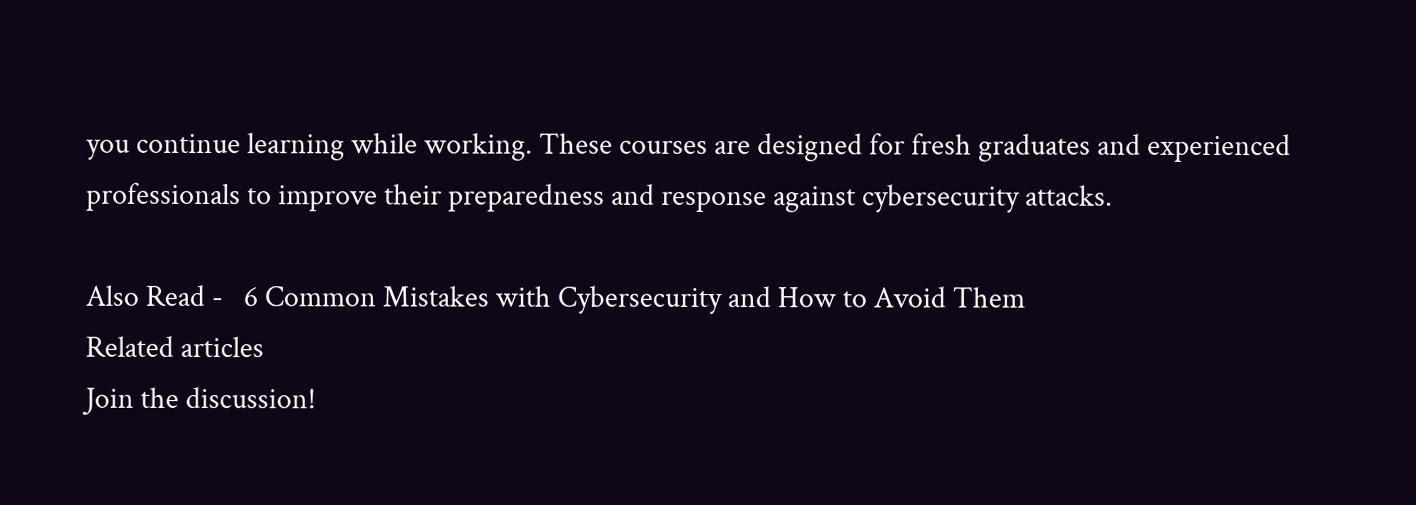you continue learning while working. These courses are designed for fresh graduates and experienced professionals to improve their preparedness and response against cybersecurity attacks.

Also Read -   6 Common Mistakes with Cybersecurity and How to Avoid Them
Related articles
Join the discussion!